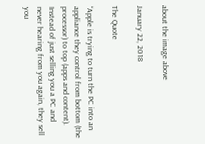about the image above

January 22, 2018

The Quote

“Apple is trying to turn the PC into an appliance they control from bottom (the processor) to top (apps and content). Instead of just selling you a PC and never hearing from you again, they sell you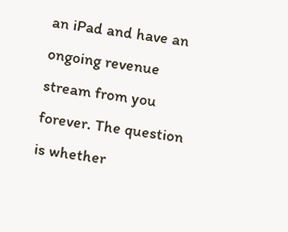an iPad and have an ongoing revenue stream from you forever. The question is whether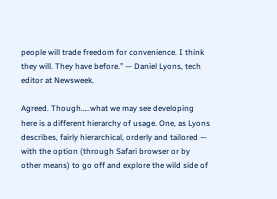people will trade freedom for convenience. I think they will. They have before.” — Daniel Lyons, tech editor at Newsweek.

Agreed. Though…..what we may see developing here is a different hierarchy of usage. One, as Lyons describes, fairly hierarchical, orderly and tailored — with the option (through Safari browser or by other means) to go off and explore the wild side of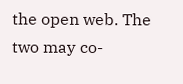the open web. The two may co-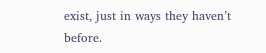exist, just in ways they haven’t before.